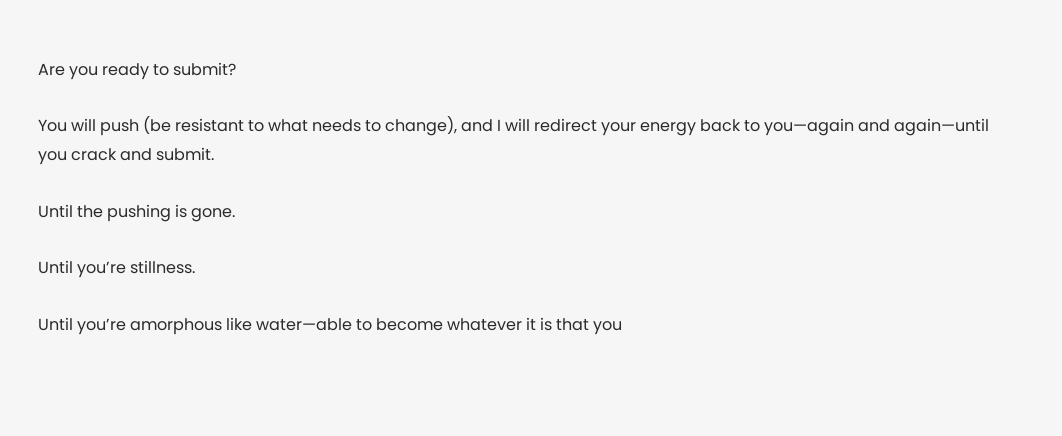Are you ready to submit?

You will push (be resistant to what needs to change), and I will redirect your energy back to you—again and again—until you crack and submit.

Until the pushing is gone.

Until you’re stillness.

Until you’re amorphous like water—able to become whatever it is that you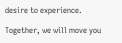desire to experience.

Together, we will move you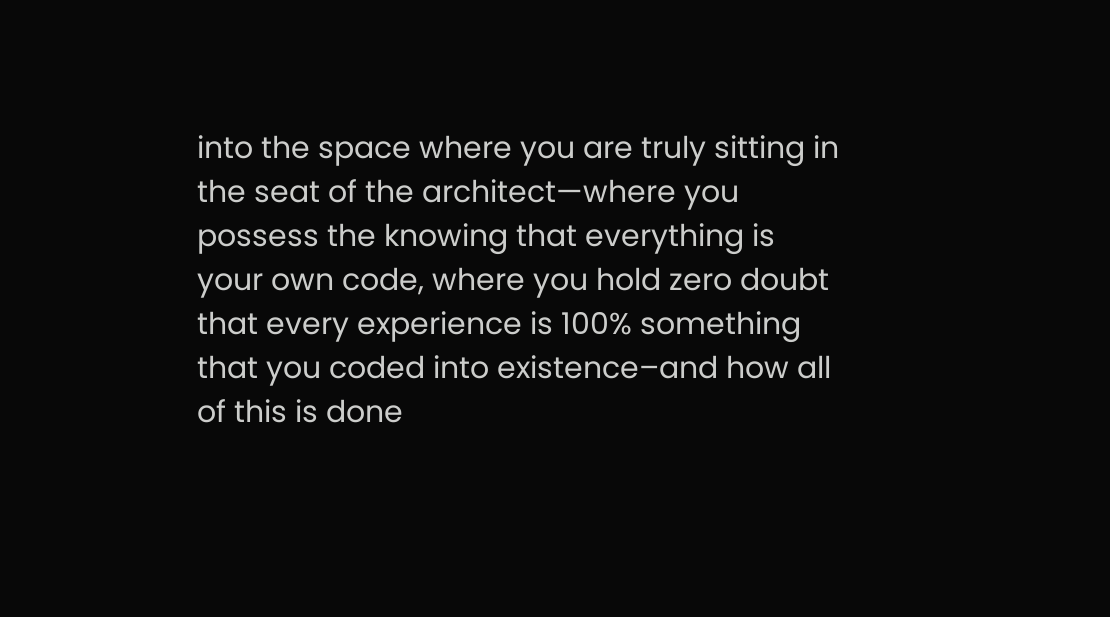into the space where you are truly sitting in the seat of the architect—where you possess the knowing that everything is your own code, where you hold zero doubt that every experience is 100% something that you coded into existence–and how all of this is done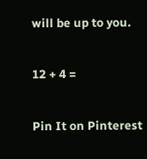will be up to you.

12 + 4 =

Pin It on Pinterest